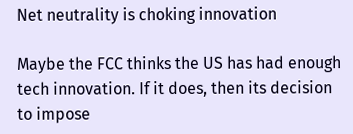Net neutrality is choking innovation

Maybe the FCC thinks the US has had enough tech innovation. If it does, then its decision to impose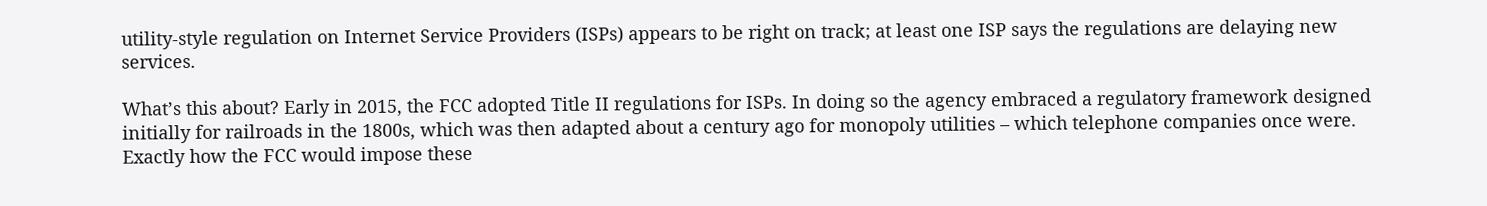utility-style regulation on Internet Service Providers (ISPs) appears to be right on track; at least one ISP says the regulations are delaying new services.

What’s this about? Early in 2015, the FCC adopted Title II regulations for ISPs. In doing so the agency embraced a regulatory framework designed initially for railroads in the 1800s, which was then adapted about a century ago for monopoly utilities – which telephone companies once were. Exactly how the FCC would impose these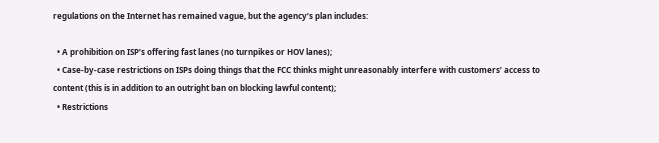regulations on the Internet has remained vague, but the agency’s plan includes:

  • A prohibition on ISP’s offering fast lanes (no turnpikes or HOV lanes);
  • Case-by-case restrictions on ISPs doing things that the FCC thinks might unreasonably interfere with customers’ access to content (this is in addition to an outright ban on blocking lawful content);
  • Restrictions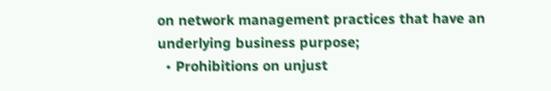on network management practices that have an underlying business purpose;
  • Prohibitions on unjust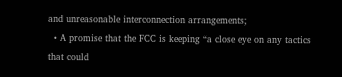and unreasonable interconnection arrangements;
  • A promise that the FCC is keeping “a close eye on any tactics that could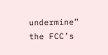undermine” the FCC’s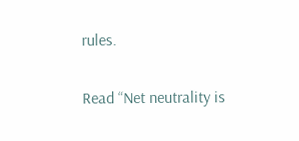rules.

Read “Net neutrality is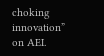choking innovation” on AEI.